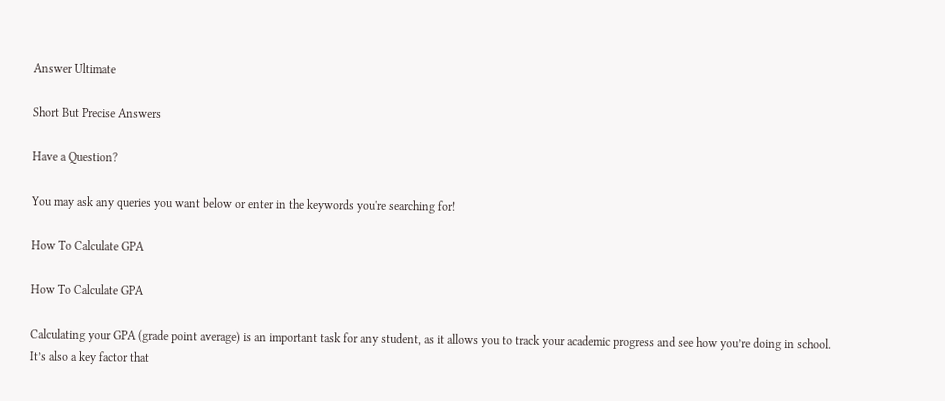Answer Ultimate

Short But Precise Answers

Have a Question?

You may ask any queries you want below or enter in the keywords you're searching for!

How To Calculate GPA

How To Calculate GPA

Calculating your GPA (grade point average) is an important task for any student, as it allows you to track your academic progress and see how you’re doing in school. It’s also a key factor that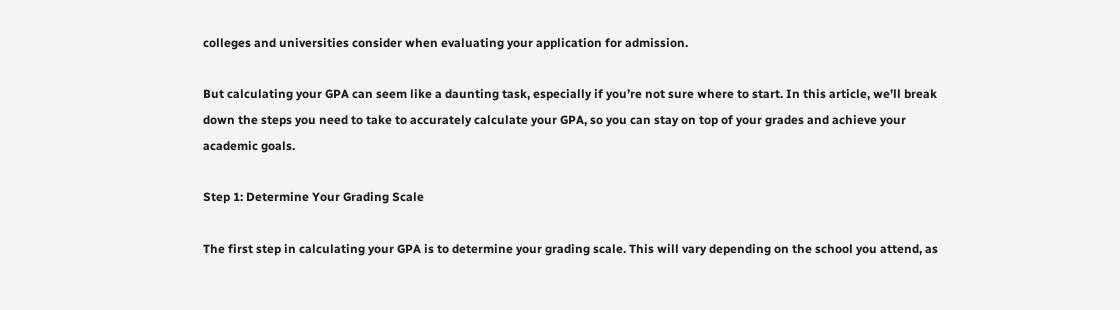colleges and universities consider when evaluating your application for admission.

But calculating your GPA can seem like a daunting task, especially if you’re not sure where to start. In this article, we’ll break down the steps you need to take to accurately calculate your GPA, so you can stay on top of your grades and achieve your academic goals.

Step 1: Determine Your Grading Scale

The first step in calculating your GPA is to determine your grading scale. This will vary depending on the school you attend, as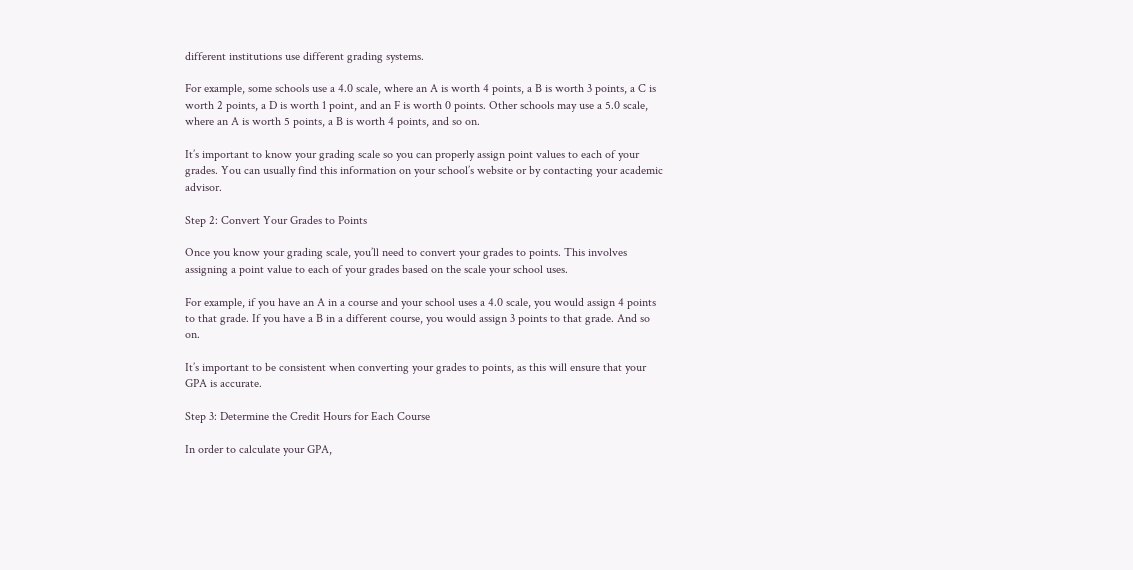different institutions use different grading systems.

For example, some schools use a 4.0 scale, where an A is worth 4 points, a B is worth 3 points, a C is worth 2 points, a D is worth 1 point, and an F is worth 0 points. Other schools may use a 5.0 scale, where an A is worth 5 points, a B is worth 4 points, and so on.

It’s important to know your grading scale so you can properly assign point values to each of your grades. You can usually find this information on your school’s website or by contacting your academic advisor.

Step 2: Convert Your Grades to Points

Once you know your grading scale, you’ll need to convert your grades to points. This involves assigning a point value to each of your grades based on the scale your school uses.

For example, if you have an A in a course and your school uses a 4.0 scale, you would assign 4 points to that grade. If you have a B in a different course, you would assign 3 points to that grade. And so on.

It’s important to be consistent when converting your grades to points, as this will ensure that your GPA is accurate.

Step 3: Determine the Credit Hours for Each Course

In order to calculate your GPA,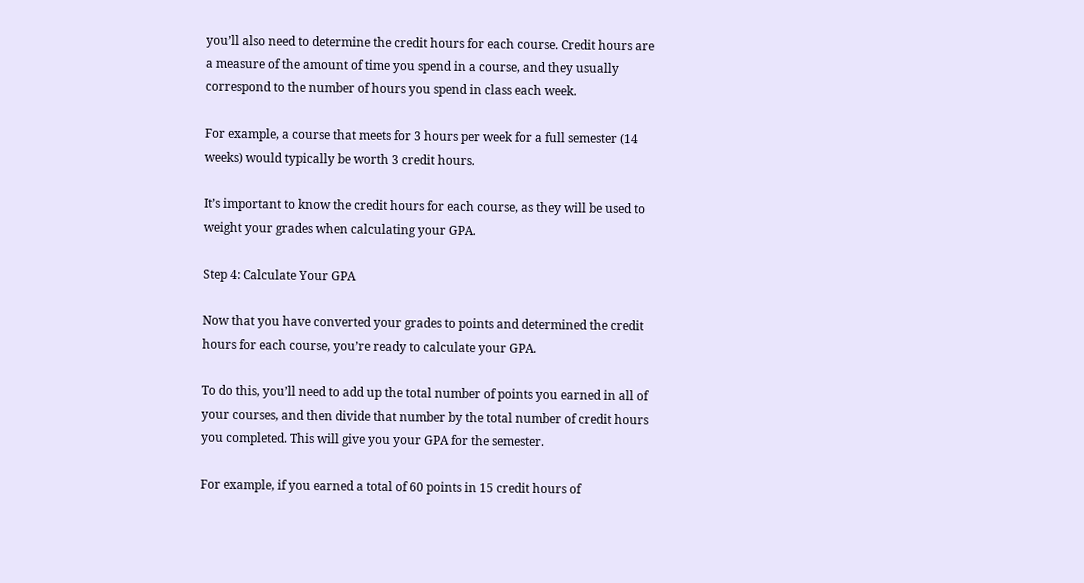you’ll also need to determine the credit hours for each course. Credit hours are a measure of the amount of time you spend in a course, and they usually correspond to the number of hours you spend in class each week.

For example, a course that meets for 3 hours per week for a full semester (14 weeks) would typically be worth 3 credit hours.

It’s important to know the credit hours for each course, as they will be used to weight your grades when calculating your GPA.

Step 4: Calculate Your GPA

Now that you have converted your grades to points and determined the credit hours for each course, you’re ready to calculate your GPA.

To do this, you’ll need to add up the total number of points you earned in all of your courses, and then divide that number by the total number of credit hours you completed. This will give you your GPA for the semester.

For example, if you earned a total of 60 points in 15 credit hours of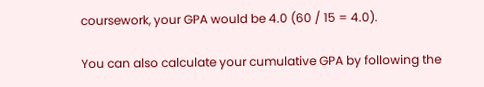coursework, your GPA would be 4.0 (60 / 15 = 4.0).

You can also calculate your cumulative GPA by following the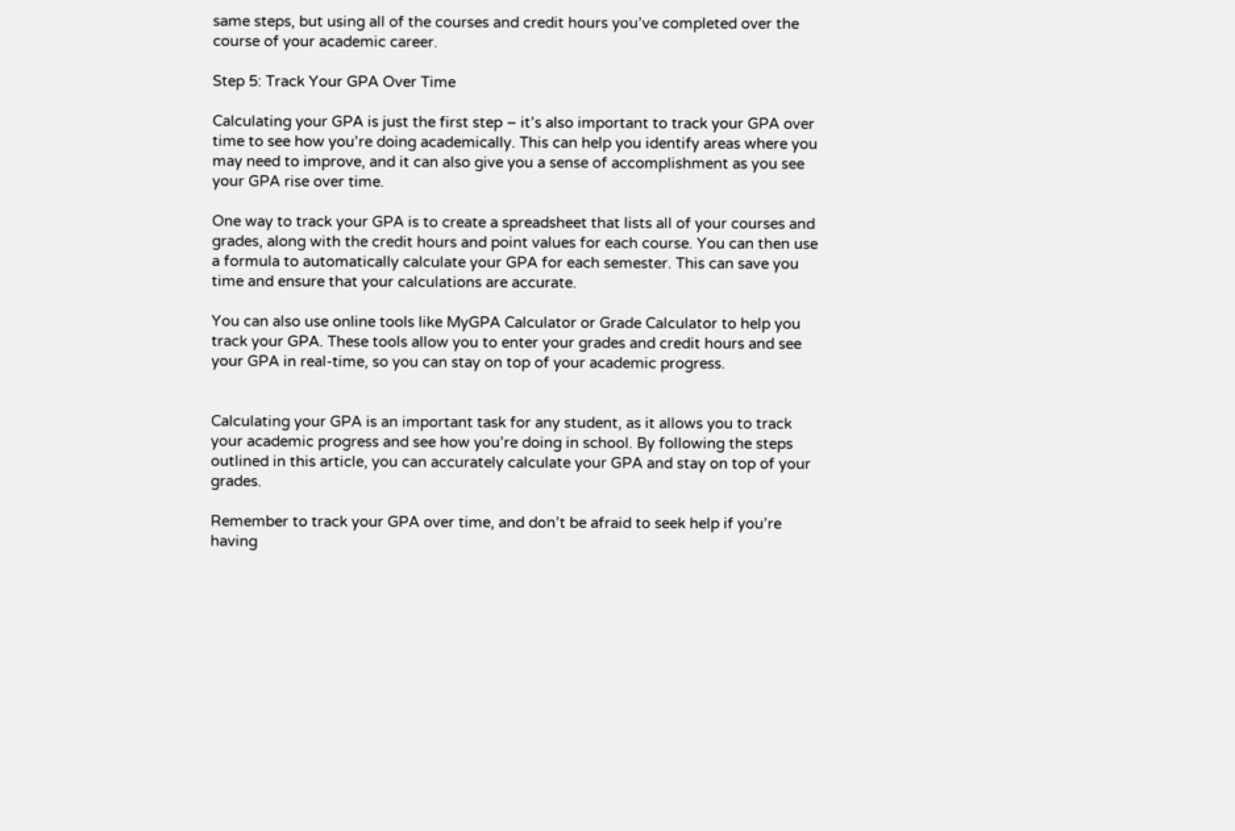same steps, but using all of the courses and credit hours you’ve completed over the course of your academic career.

Step 5: Track Your GPA Over Time

Calculating your GPA is just the first step – it’s also important to track your GPA over time to see how you’re doing academically. This can help you identify areas where you may need to improve, and it can also give you a sense of accomplishment as you see your GPA rise over time.

One way to track your GPA is to create a spreadsheet that lists all of your courses and grades, along with the credit hours and point values for each course. You can then use a formula to automatically calculate your GPA for each semester. This can save you time and ensure that your calculations are accurate.

You can also use online tools like MyGPA Calculator or Grade Calculator to help you track your GPA. These tools allow you to enter your grades and credit hours and see your GPA in real-time, so you can stay on top of your academic progress.


Calculating your GPA is an important task for any student, as it allows you to track your academic progress and see how you’re doing in school. By following the steps outlined in this article, you can accurately calculate your GPA and stay on top of your grades.

Remember to track your GPA over time, and don’t be afraid to seek help if you’re having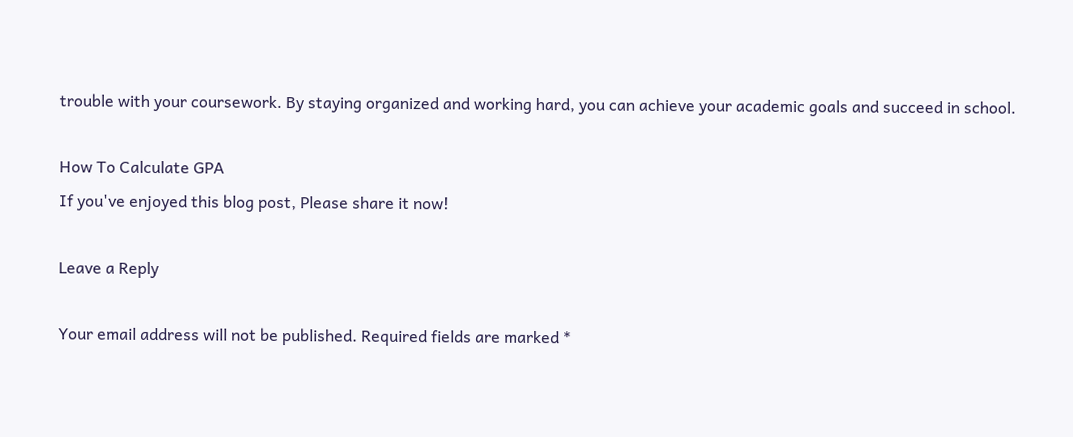trouble with your coursework. By staying organized and working hard, you can achieve your academic goals and succeed in school.

How To Calculate GPA
If you've enjoyed this blog post, Please share it now!

Leave a Reply

Your email address will not be published. Required fields are marked *